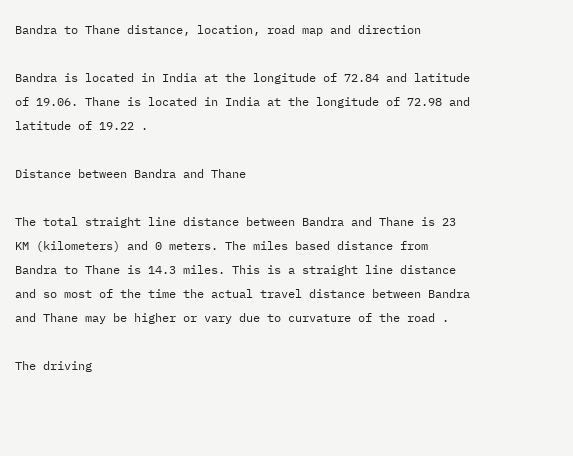Bandra to Thane distance, location, road map and direction

Bandra is located in India at the longitude of 72.84 and latitude of 19.06. Thane is located in India at the longitude of 72.98 and latitude of 19.22 .

Distance between Bandra and Thane

The total straight line distance between Bandra and Thane is 23 KM (kilometers) and 0 meters. The miles based distance from Bandra to Thane is 14.3 miles. This is a straight line distance and so most of the time the actual travel distance between Bandra and Thane may be higher or vary due to curvature of the road .

The driving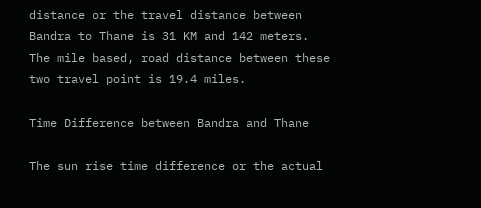distance or the travel distance between Bandra to Thane is 31 KM and 142 meters. The mile based, road distance between these two travel point is 19.4 miles.

Time Difference between Bandra and Thane

The sun rise time difference or the actual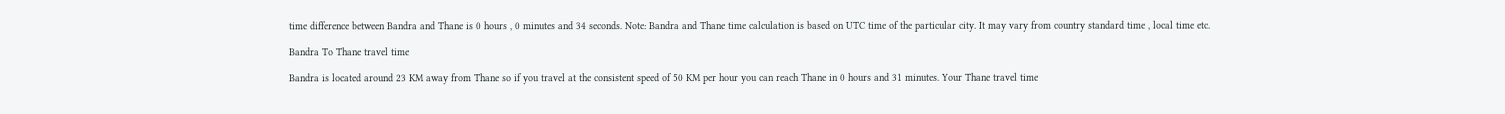time difference between Bandra and Thane is 0 hours , 0 minutes and 34 seconds. Note: Bandra and Thane time calculation is based on UTC time of the particular city. It may vary from country standard time , local time etc.

Bandra To Thane travel time

Bandra is located around 23 KM away from Thane so if you travel at the consistent speed of 50 KM per hour you can reach Thane in 0 hours and 31 minutes. Your Thane travel time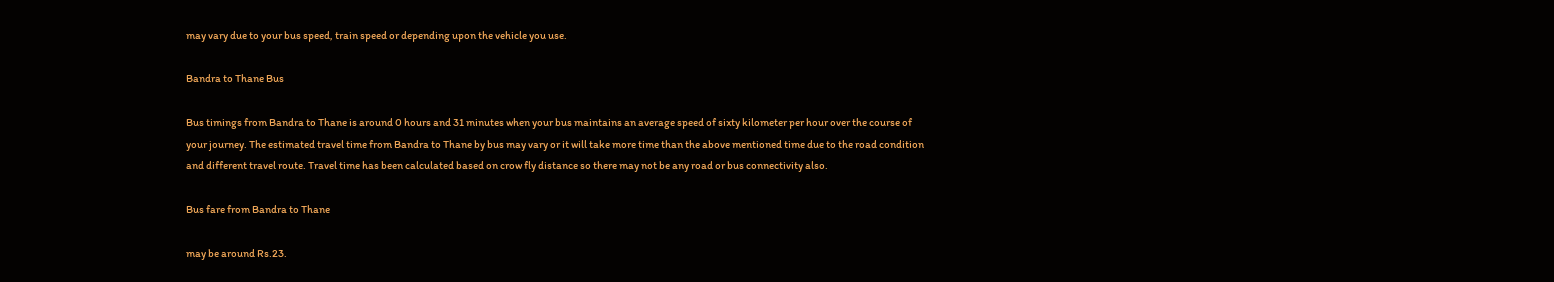may vary due to your bus speed, train speed or depending upon the vehicle you use.

Bandra to Thane Bus

Bus timings from Bandra to Thane is around 0 hours and 31 minutes when your bus maintains an average speed of sixty kilometer per hour over the course of your journey. The estimated travel time from Bandra to Thane by bus may vary or it will take more time than the above mentioned time due to the road condition and different travel route. Travel time has been calculated based on crow fly distance so there may not be any road or bus connectivity also.

Bus fare from Bandra to Thane

may be around Rs.23.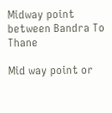Midway point between Bandra To Thane

Mid way point or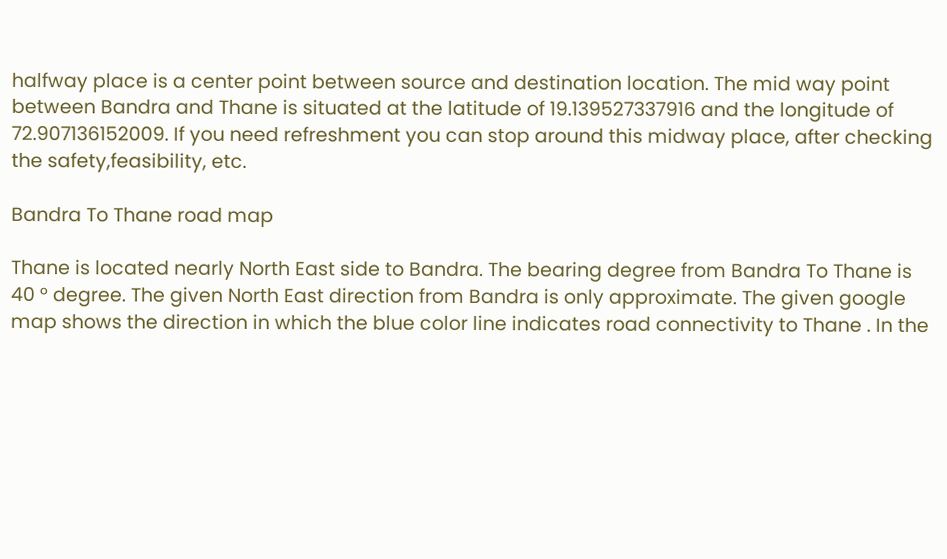halfway place is a center point between source and destination location. The mid way point between Bandra and Thane is situated at the latitude of 19.139527337916 and the longitude of 72.907136152009. If you need refreshment you can stop around this midway place, after checking the safety,feasibility, etc.

Bandra To Thane road map

Thane is located nearly North East side to Bandra. The bearing degree from Bandra To Thane is 40 ° degree. The given North East direction from Bandra is only approximate. The given google map shows the direction in which the blue color line indicates road connectivity to Thane . In the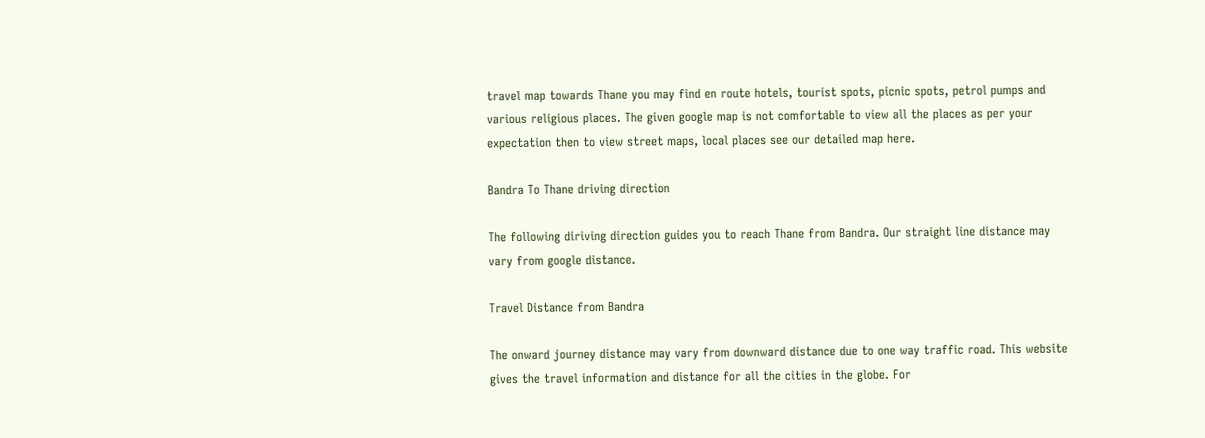travel map towards Thane you may find en route hotels, tourist spots, picnic spots, petrol pumps and various religious places. The given google map is not comfortable to view all the places as per your expectation then to view street maps, local places see our detailed map here.

Bandra To Thane driving direction

The following diriving direction guides you to reach Thane from Bandra. Our straight line distance may vary from google distance.

Travel Distance from Bandra

The onward journey distance may vary from downward distance due to one way traffic road. This website gives the travel information and distance for all the cities in the globe. For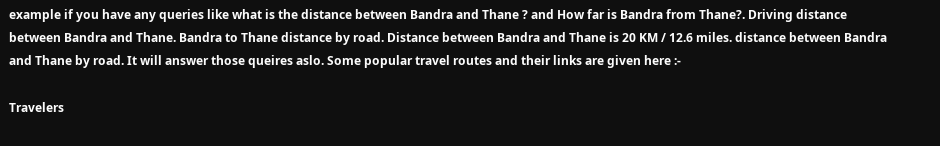example if you have any queries like what is the distance between Bandra and Thane ? and How far is Bandra from Thane?. Driving distance between Bandra and Thane. Bandra to Thane distance by road. Distance between Bandra and Thane is 20 KM / 12.6 miles. distance between Bandra and Thane by road. It will answer those queires aslo. Some popular travel routes and their links are given here :-

Travelers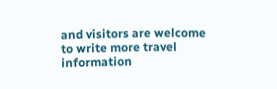and visitors are welcome to write more travel information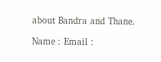about Bandra and Thane.

Name : Email :